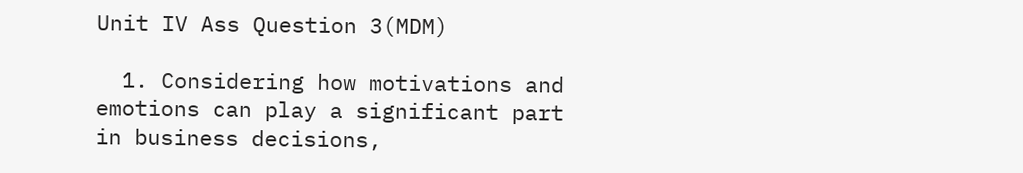Unit IV Ass Question 3(MDM)

  1. Considering how motivations and emotions can play a significant part in business decisions,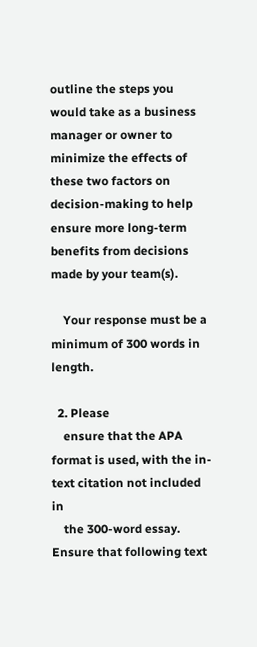outline the steps you would take as a business manager or owner to minimize the effects of these two factors on decision-making to help ensure more long-term benefits from decisions made by your team(s).

    Your response must be a minimum of 300 words in length.

  2. Please
    ensure that the APA format is used, with the in-text citation not included in
    the 300-word essay. Ensure that following text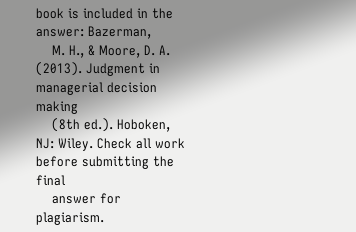book is included in the answer: Bazerman,
    M. H., & Moore, D. A. (2013). Judgment in managerial decision making
    (8th ed.). Hoboken, NJ: Wiley. Check all work before submitting the final
    answer for plagiarism.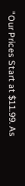"Our Prices Start at $11.99. As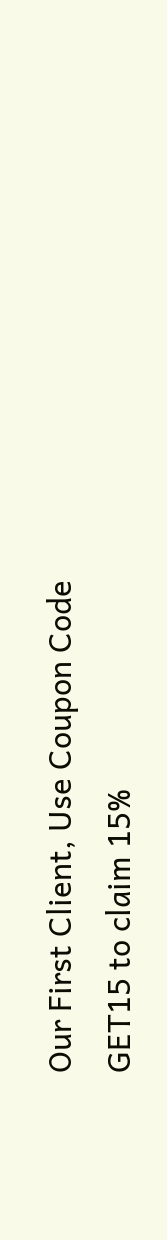Our First Client, Use Coupon Code GET15 to claim 15%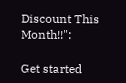Discount This Month!!":

Get started